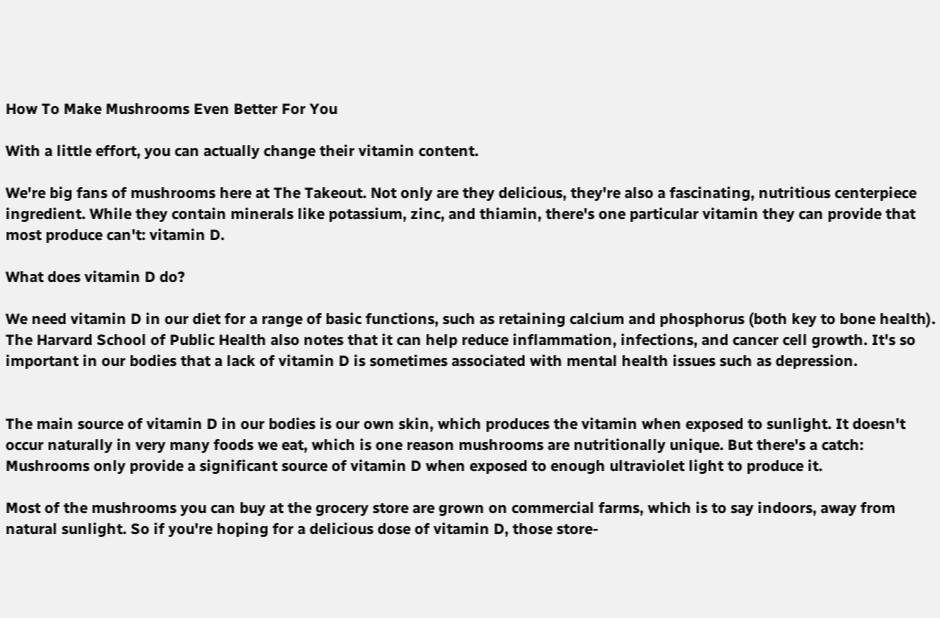How To Make Mushrooms Even Better For You

With a little effort, you can actually change their vitamin content.

We're big fans of mushrooms here at The Takeout. Not only are they delicious, they're also a fascinating, nutritious centerpiece ingredient. While they contain minerals like potassium, zinc, and thiamin, there's one particular vitamin they can provide that most produce can't: vitamin D.

What does vitamin D do?

We need vitamin D in our diet for a range of basic functions, such as retaining calcium and phosphorus (both key to bone health). The Harvard School of Public Health also notes that it can help reduce inflammation, infections, and cancer cell growth. It's so important in our bodies that a lack of vitamin D is sometimes associated with mental health issues such as depression.


The main source of vitamin D in our bodies is our own skin, which produces the vitamin when exposed to sunlight. It doesn't occur naturally in very many foods we eat, which is one reason mushrooms are nutritionally unique. But there's a catch: Mushrooms only provide a significant source of vitamin D when exposed to enough ultraviolet light to produce it.

Most of the mushrooms you can buy at the grocery store are grown on commercial farms, which is to say indoors, away from natural sunlight. So if you're hoping for a delicious dose of vitamin D, those store-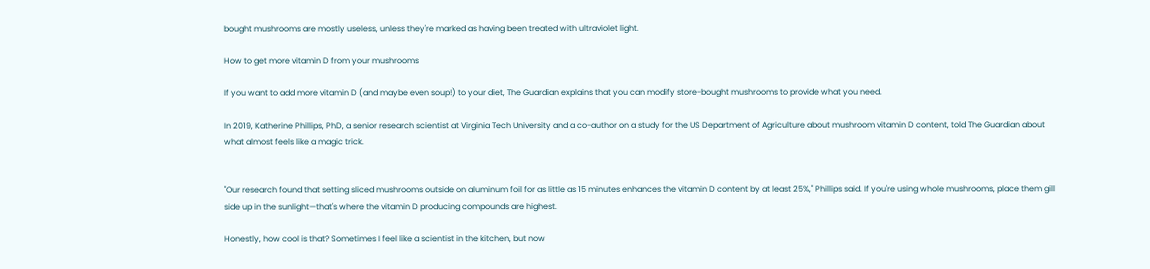bought mushrooms are mostly useless, unless they're marked as having been treated with ultraviolet light.

How to get more vitamin D from your mushrooms

If you want to add more vitamin D (and maybe even soup!) to your diet, The Guardian explains that you can modify store-bought mushrooms to provide what you need.

In 2019, Katherine Phillips, PhD, a senior research scientist at Virginia Tech University and a co-author on a study for the US Department of Agriculture about mushroom vitamin D content, told The Guardian about what almost feels like a magic trick.


"Our research found that setting sliced mushrooms outside on aluminum foil for as little as 15 minutes enhances the vitamin D content by at least 25%," Phillips said. If you're using whole mushrooms, place them gill side up in the sunlight—that's where the vitamin D producing compounds are highest.

Honestly, how cool is that? Sometimes I feel like a scientist in the kitchen, but now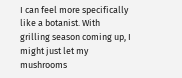I can feel more specifically like a botanist. With grilling season coming up, I might just let my mushrooms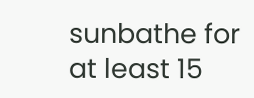sunbathe for at least 15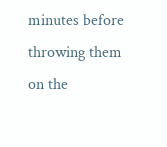minutes before throwing them on the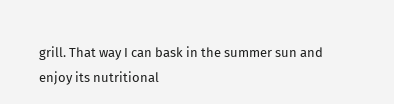grill. That way I can bask in the summer sun and enjoy its nutritional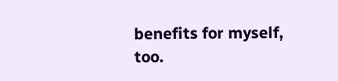benefits for myself, too.